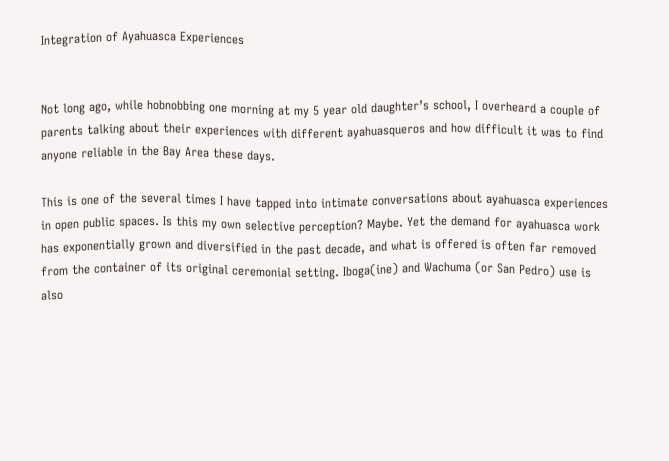Integration of Ayahuasca Experiences


Not long ago, while hobnobbing one morning at my 5 year old daughter’s school, I overheard a couple of parents talking about their experiences with different ayahuasqueros and how difficult it was to find anyone reliable in the Bay Area these days.

This is one of the several times I have tapped into intimate conversations about ayahuasca experiences in open public spaces. Is this my own selective perception? Maybe. Yet the demand for ayahuasca work has exponentially grown and diversified in the past decade, and what is offered is often far removed from the container of its original ceremonial setting. Iboga(ine) and Wachuma (or San Pedro) use is also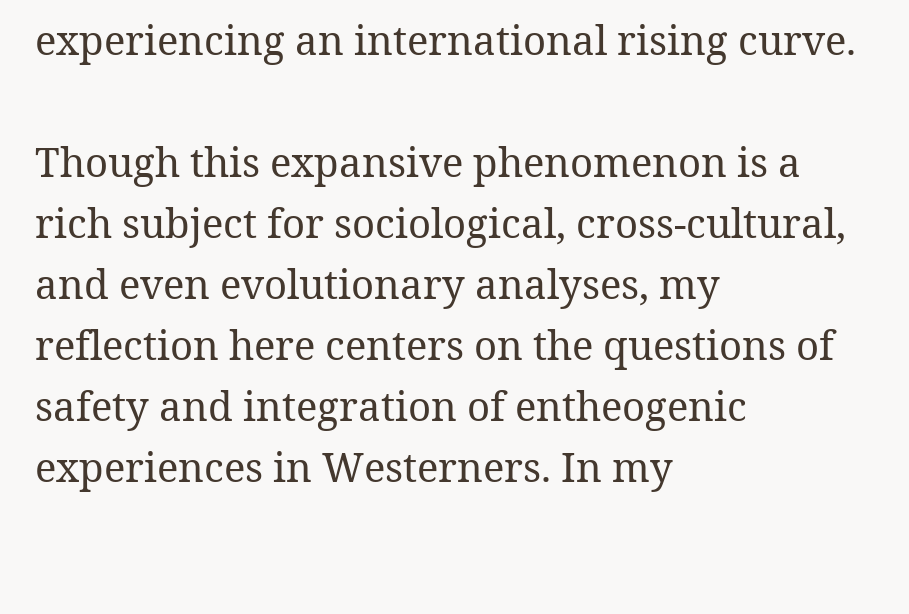experiencing an international rising curve.

Though this expansive phenomenon is a rich subject for sociological, cross-cultural, and even evolutionary analyses, my reflection here centers on the questions of safety and integration of entheogenic experiences in Westerners. In my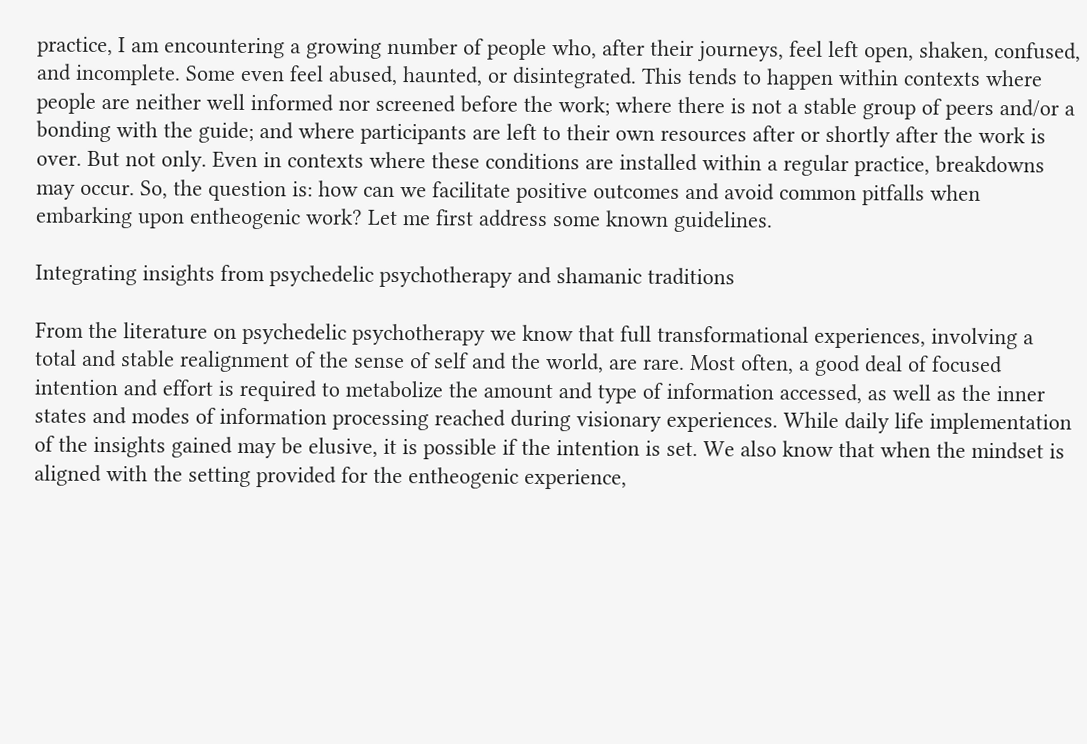practice, I am encountering a growing number of people who, after their journeys, feel left open, shaken, confused, and incomplete. Some even feel abused, haunted, or disintegrated. This tends to happen within contexts where people are neither well informed nor screened before the work; where there is not a stable group of peers and/or a bonding with the guide; and where participants are left to their own resources after or shortly after the work is over. But not only. Even in contexts where these conditions are installed within a regular practice, breakdowns may occur. So, the question is: how can we facilitate positive outcomes and avoid common pitfalls when embarking upon entheogenic work? Let me first address some known guidelines.

Integrating insights from psychedelic psychotherapy and shamanic traditions

From the literature on psychedelic psychotherapy we know that full transformational experiences, involving a total and stable realignment of the sense of self and the world, are rare. Most often, a good deal of focused intention and effort is required to metabolize the amount and type of information accessed, as well as the inner states and modes of information processing reached during visionary experiences. While daily life implementation of the insights gained may be elusive, it is possible if the intention is set. We also know that when the mindset is aligned with the setting provided for the entheogenic experience,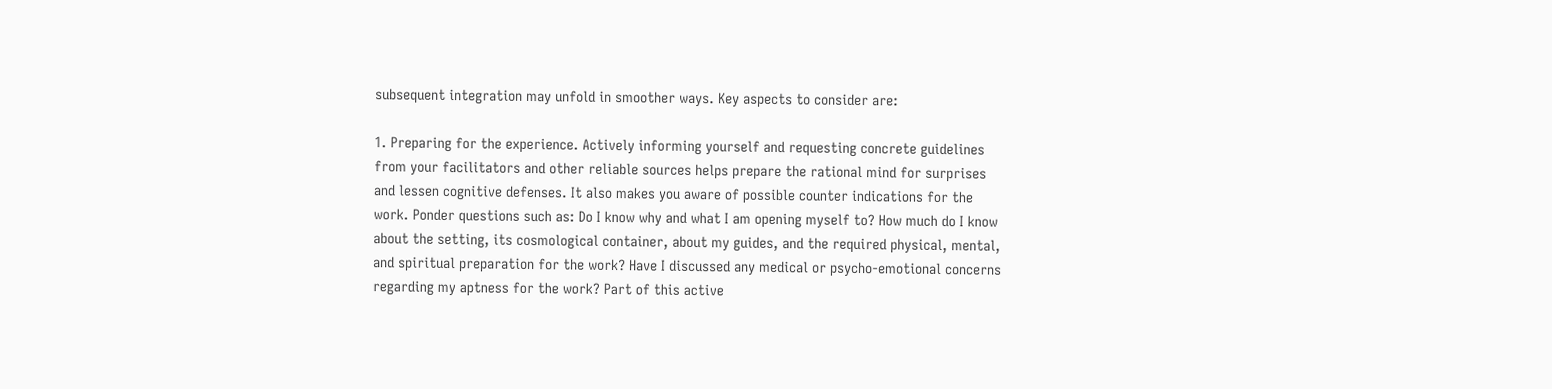subsequent integration may unfold in smoother ways. Key aspects to consider are:

1. Preparing for the experience. Actively informing yourself and requesting concrete guidelines from your facilitators and other reliable sources helps prepare the rational mind for surprises and lessen cognitive defenses. It also makes you aware of possible counter indications for the work. Ponder questions such as: Do I know why and what I am opening myself to? How much do I know about the setting, its cosmological container, about my guides, and the required physical, mental, and spiritual preparation for the work? Have I discussed any medical or psycho-emotional concerns regarding my aptness for the work? Part of this active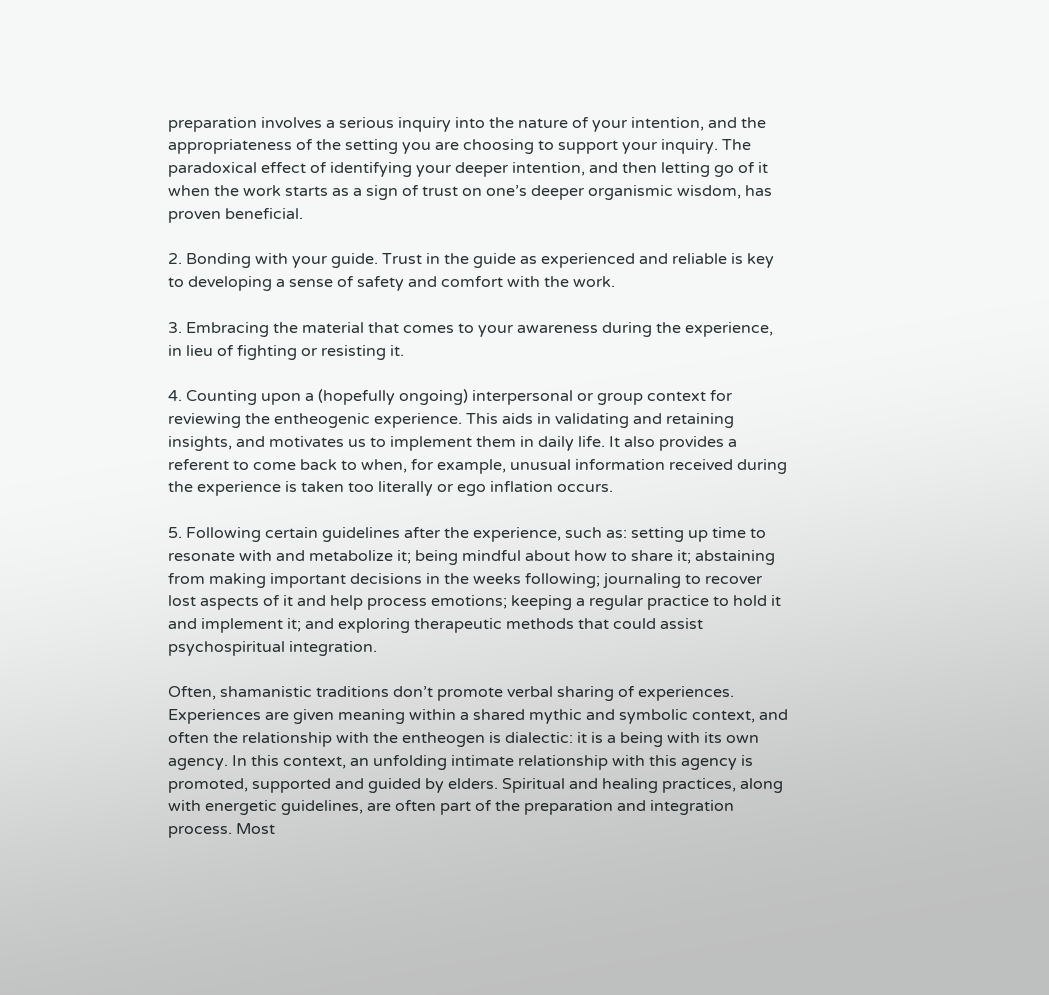preparation involves a serious inquiry into the nature of your intention, and the appropriateness of the setting you are choosing to support your inquiry. The paradoxical effect of identifying your deeper intention, and then letting go of it when the work starts as a sign of trust on one’s deeper organismic wisdom, has proven beneficial.

2. Bonding with your guide. Trust in the guide as experienced and reliable is key to developing a sense of safety and comfort with the work.

3. Embracing the material that comes to your awareness during the experience, in lieu of fighting or resisting it.

4. Counting upon a (hopefully ongoing) interpersonal or group context for reviewing the entheogenic experience. This aids in validating and retaining insights, and motivates us to implement them in daily life. It also provides a referent to come back to when, for example, unusual information received during the experience is taken too literally or ego inflation occurs.

5. Following certain guidelines after the experience, such as: setting up time to resonate with and metabolize it; being mindful about how to share it; abstaining from making important decisions in the weeks following; journaling to recover lost aspects of it and help process emotions; keeping a regular practice to hold it and implement it; and exploring therapeutic methods that could assist psychospiritual integration.

Often, shamanistic traditions don’t promote verbal sharing of experiences. Experiences are given meaning within a shared mythic and symbolic context, and often the relationship with the entheogen is dialectic: it is a being with its own agency. In this context, an unfolding intimate relationship with this agency is promoted, supported and guided by elders. Spiritual and healing practices, along with energetic guidelines, are often part of the preparation and integration process. Most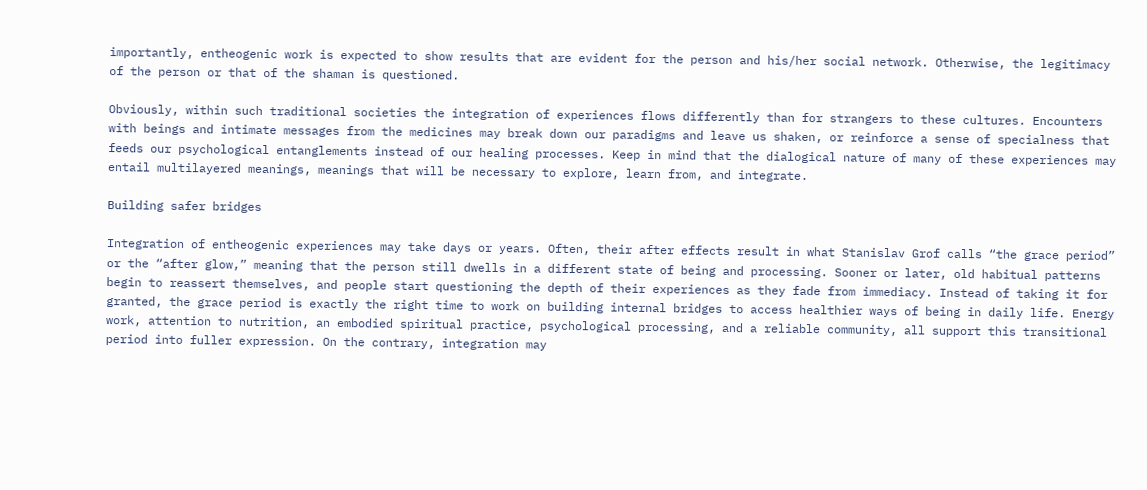importantly, entheogenic work is expected to show results that are evident for the person and his/her social network. Otherwise, the legitimacy of the person or that of the shaman is questioned.

Obviously, within such traditional societies the integration of experiences flows differently than for strangers to these cultures. Encounters with beings and intimate messages from the medicines may break down our paradigms and leave us shaken, or reinforce a sense of specialness that feeds our psychological entanglements instead of our healing processes. Keep in mind that the dialogical nature of many of these experiences may entail multilayered meanings, meanings that will be necessary to explore, learn from, and integrate.

Building safer bridges

Integration of entheogenic experiences may take days or years. Often, their after effects result in what Stanislav Grof calls “the grace period” or the “after glow,” meaning that the person still dwells in a different state of being and processing. Sooner or later, old habitual patterns begin to reassert themselves, and people start questioning the depth of their experiences as they fade from immediacy. Instead of taking it for granted, the grace period is exactly the right time to work on building internal bridges to access healthier ways of being in daily life. Energy work, attention to nutrition, an embodied spiritual practice, psychological processing, and a reliable community, all support this transitional period into fuller expression. On the contrary, integration may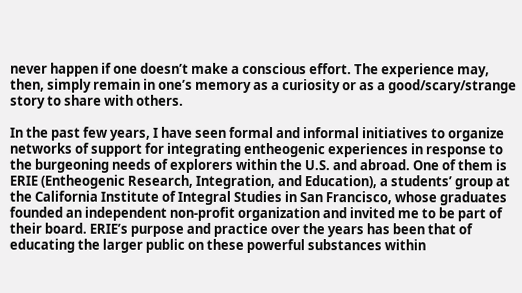never happen if one doesn’t make a conscious effort. The experience may, then, simply remain in one’s memory as a curiosity or as a good/scary/strange story to share with others.

In the past few years, I have seen formal and informal initiatives to organize networks of support for integrating entheogenic experiences in response to the burgeoning needs of explorers within the U.S. and abroad. One of them is ERIE (Entheogenic Research, Integration, and Education), a students’ group at the California Institute of Integral Studies in San Francisco, whose graduates founded an independent non-profit organization and invited me to be part of their board. ERIE’s purpose and practice over the years has been that of educating the larger public on these powerful substances within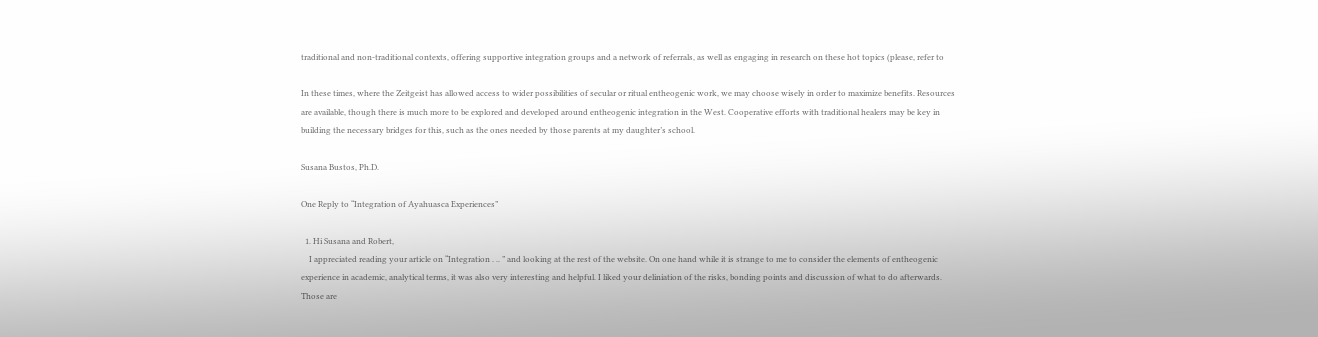traditional and non-traditional contexts, offering supportive integration groups and a network of referrals, as well as engaging in research on these hot topics (please, refer to

In these times, where the Zeitgeist has allowed access to wider possibilities of secular or ritual entheogenic work, we may choose wisely in order to maximize benefits. Resources are available, though there is much more to be explored and developed around entheogenic integration in the West. Cooperative efforts with traditional healers may be key in building the necessary bridges for this, such as the ones needed by those parents at my daughter’s school.

Susana Bustos, Ph.D.

One Reply to “Integration of Ayahuasca Experiences”

  1. Hi Susana and Robert,
    I appreciated reading your article on “Integration . .. ” and looking at the rest of the website. On one hand while it is strange to me to consider the elements of entheogenic experience in academic, analytical terms, it was also very interesting and helpful. I liked your deliniation of the risks, bonding points and discussion of what to do afterwards. Those are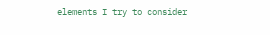elements I try to consider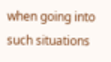when going into such situations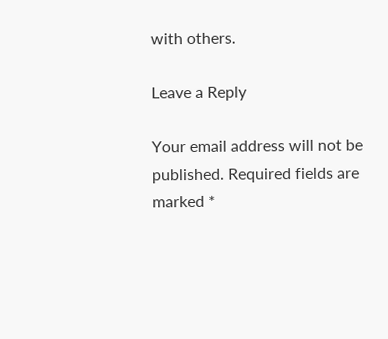with others.

Leave a Reply

Your email address will not be published. Required fields are marked *